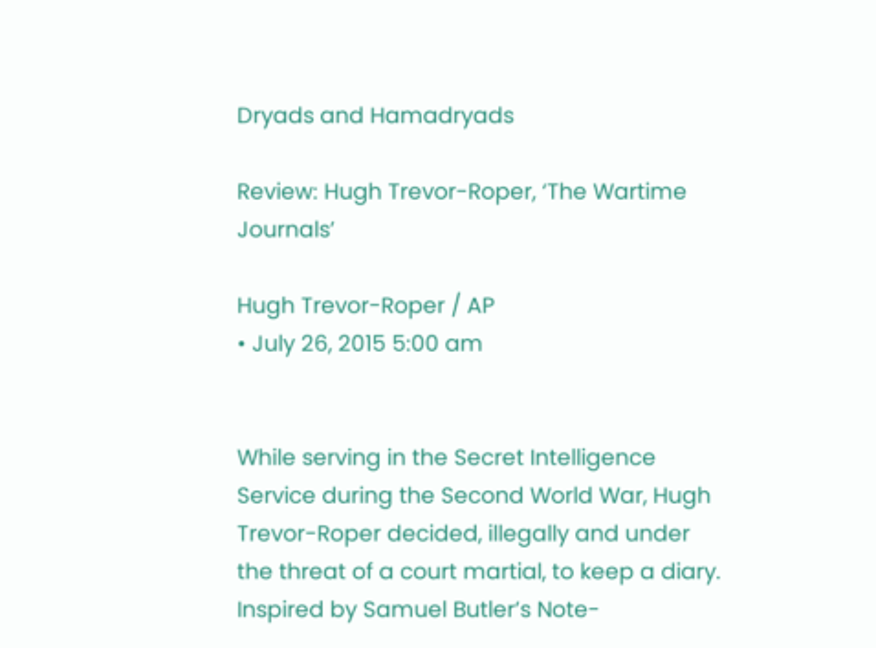Dryads and Hamadryads

Review: Hugh Trevor-Roper, ‘The Wartime Journals’

Hugh Trevor-Roper / AP
• July 26, 2015 5:00 am


While serving in the Secret Intelligence Service during the Second World War, Hugh Trevor-Roper decided, illegally and under the threat of a court martial, to keep a diary. Inspired by Samuel Butler’s Note-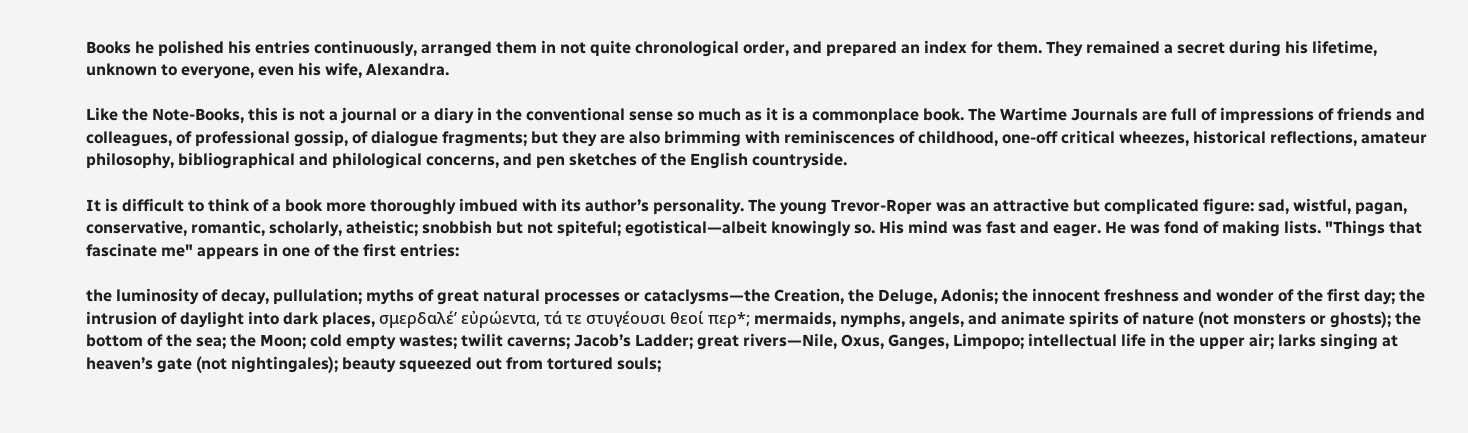Books he polished his entries continuously, arranged them in not quite chronological order, and prepared an index for them. They remained a secret during his lifetime, unknown to everyone, even his wife, Alexandra.

Like the Note-Books, this is not a journal or a diary in the conventional sense so much as it is a commonplace book. The Wartime Journals are full of impressions of friends and colleagues, of professional gossip, of dialogue fragments; but they are also brimming with reminiscences of childhood, one-off critical wheezes, historical reflections, amateur philosophy, bibliographical and philological concerns, and pen sketches of the English countryside.

It is difficult to think of a book more thoroughly imbued with its author’s personality. The young Trevor-Roper was an attractive but complicated figure: sad, wistful, pagan, conservative, romantic, scholarly, atheistic; snobbish but not spiteful; egotistical—albeit knowingly so. His mind was fast and eager. He was fond of making lists. "Things that fascinate me" appears in one of the first entries:

the luminosity of decay, pullulation; myths of great natural processes or cataclysms—the Creation, the Deluge, Adonis; the innocent freshness and wonder of the first day; the intrusion of daylight into dark places, σμερδαλέ’ εὐρώεντα, τά τε στυγέουσι θεοί περ*; mermaids, nymphs, angels, and animate spirits of nature (not monsters or ghosts); the bottom of the sea; the Moon; cold empty wastes; twilit caverns; Jacob’s Ladder; great rivers—Nile, Oxus, Ganges, Limpopo; intellectual life in the upper air; larks singing at heaven’s gate (not nightingales); beauty squeezed out from tortured souls;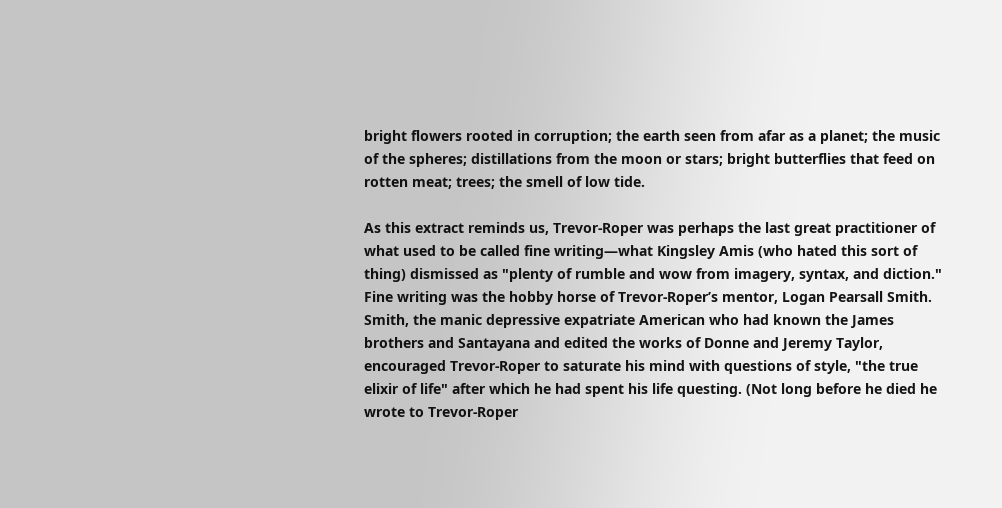bright flowers rooted in corruption; the earth seen from afar as a planet; the music of the spheres; distillations from the moon or stars; bright butterflies that feed on rotten meat; trees; the smell of low tide.

As this extract reminds us, Trevor-Roper was perhaps the last great practitioner of what used to be called fine writing—what Kingsley Amis (who hated this sort of thing) dismissed as "plenty of rumble and wow from imagery, syntax, and diction." Fine writing was the hobby horse of Trevor-Roper’s mentor, Logan Pearsall Smith. Smith, the manic depressive expatriate American who had known the James brothers and Santayana and edited the works of Donne and Jeremy Taylor, encouraged Trevor-Roper to saturate his mind with questions of style, "the true elixir of life" after which he had spent his life questing. (Not long before he died he wrote to Trevor-Roper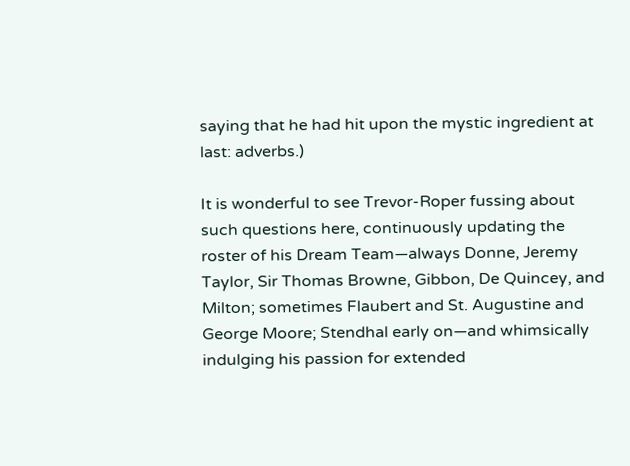saying that he had hit upon the mystic ingredient at last: adverbs.)

It is wonderful to see Trevor-Roper fussing about such questions here, continuously updating the roster of his Dream Team—always Donne, Jeremy Taylor, Sir Thomas Browne, Gibbon, De Quincey, and Milton; sometimes Flaubert and St. Augustine and George Moore; Stendhal early on—and whimsically indulging his passion for extended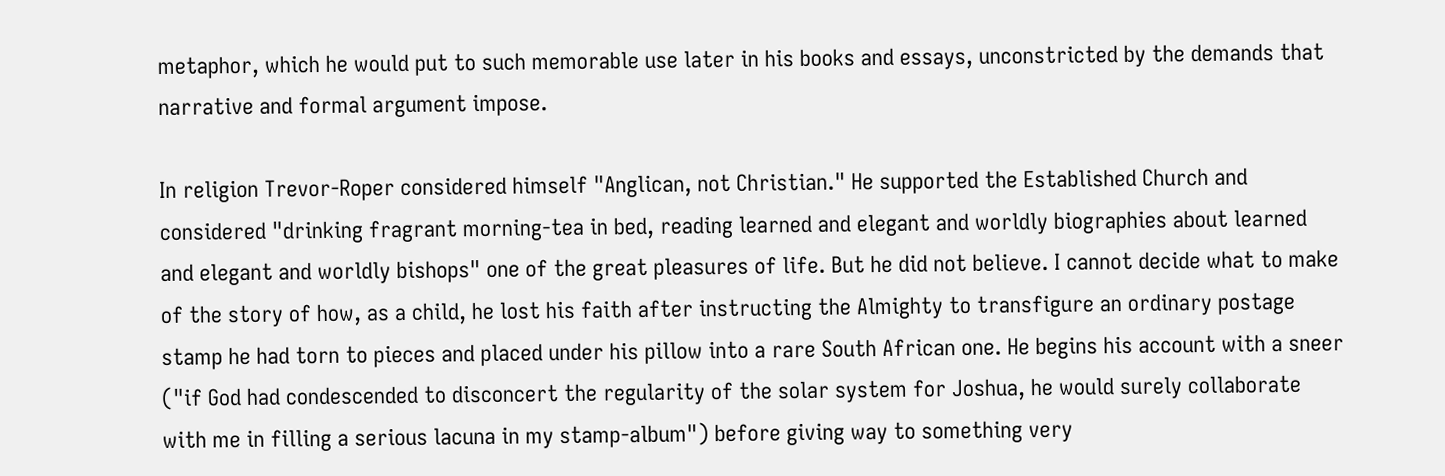metaphor, which he would put to such memorable use later in his books and essays, unconstricted by the demands that narrative and formal argument impose.

In religion Trevor-Roper considered himself "Anglican, not Christian." He supported the Established Church and considered "drinking fragrant morning-tea in bed, reading learned and elegant and worldly biographies about learned and elegant and worldly bishops" one of the great pleasures of life. But he did not believe. I cannot decide what to make of the story of how, as a child, he lost his faith after instructing the Almighty to transfigure an ordinary postage stamp he had torn to pieces and placed under his pillow into a rare South African one. He begins his account with a sneer ("if God had condescended to disconcert the regularity of the solar system for Joshua, he would surely collaborate with me in filling a serious lacuna in my stamp-album") before giving way to something very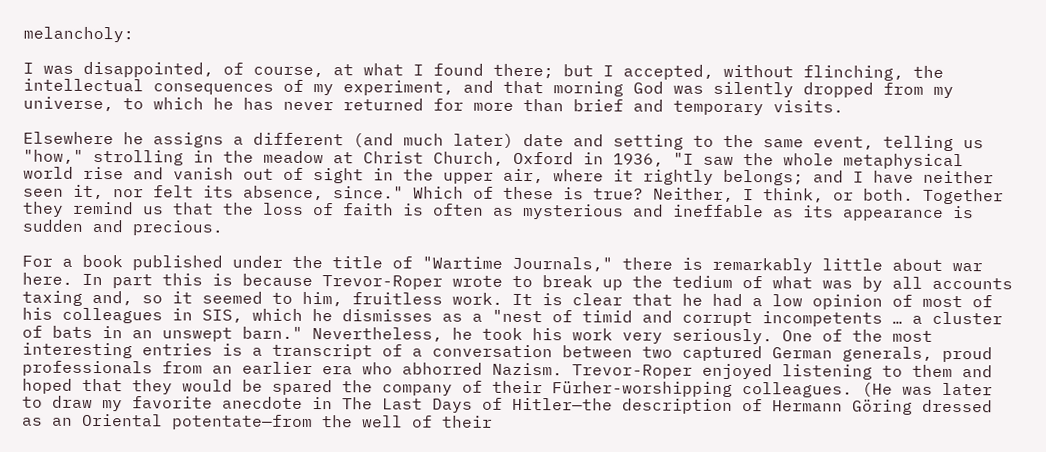melancholy:

I was disappointed, of course, at what I found there; but I accepted, without flinching, the intellectual consequences of my experiment, and that morning God was silently dropped from my universe, to which he has never returned for more than brief and temporary visits.

Elsewhere he assigns a different (and much later) date and setting to the same event, telling us "how," strolling in the meadow at Christ Church, Oxford in 1936, "I saw the whole metaphysical world rise and vanish out of sight in the upper air, where it rightly belongs; and I have neither seen it, nor felt its absence, since." Which of these is true? Neither, I think, or both. Together they remind us that the loss of faith is often as mysterious and ineffable as its appearance is sudden and precious.

For a book published under the title of "Wartime Journals," there is remarkably little about war here. In part this is because Trevor-Roper wrote to break up the tedium of what was by all accounts taxing and, so it seemed to him, fruitless work. It is clear that he had a low opinion of most of his colleagues in SIS, which he dismisses as a "nest of timid and corrupt incompetents … a cluster of bats in an unswept barn." Nevertheless, he took his work very seriously. One of the most interesting entries is a transcript of a conversation between two captured German generals, proud professionals from an earlier era who abhorred Nazism. Trevor-Roper enjoyed listening to them and hoped that they would be spared the company of their Fürher-worshipping colleagues. (He was later to draw my favorite anecdote in The Last Days of Hitler—the description of Hermann Göring dressed as an Oriental potentate—from the well of their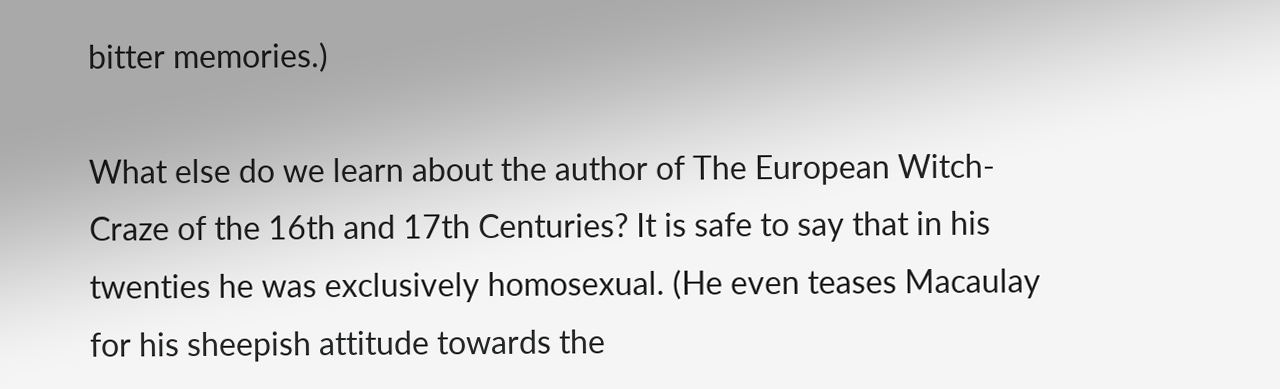bitter memories.)

What else do we learn about the author of The European Witch-Craze of the 16th and 17th Centuries? It is safe to say that in his twenties he was exclusively homosexual. (He even teases Macaulay for his sheepish attitude towards the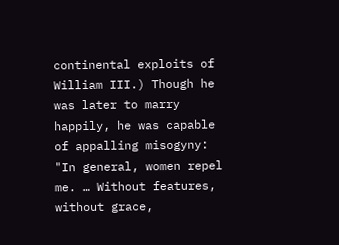continental exploits of William III.) Though he was later to marry happily, he was capable of appalling misogyny: "In general, women repel me. … Without features, without grace,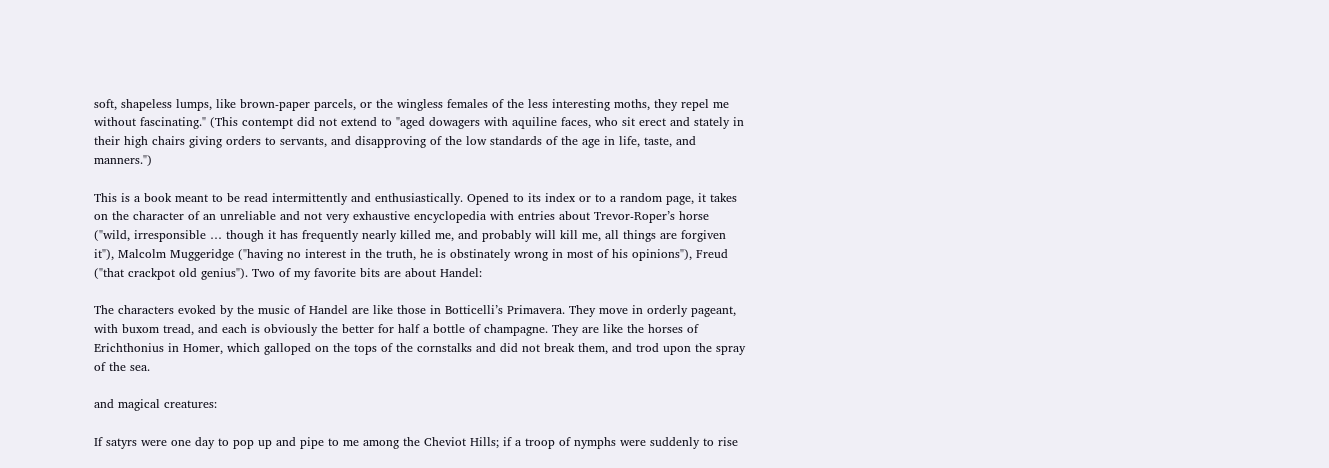soft, shapeless lumps, like brown-paper parcels, or the wingless females of the less interesting moths, they repel me without fascinating." (This contempt did not extend to "aged dowagers with aquiline faces, who sit erect and stately in their high chairs giving orders to servants, and disapproving of the low standards of the age in life, taste, and manners.")

This is a book meant to be read intermittently and enthusiastically. Opened to its index or to a random page, it takes on the character of an unreliable and not very exhaustive encyclopedia with entries about Trevor-Roper’s horse ("wild, irresponsible … though it has frequently nearly killed me, and probably will kill me, all things are forgiven it"), Malcolm Muggeridge ("having no interest in the truth, he is obstinately wrong in most of his opinions"), Freud ("that crackpot old genius"). Two of my favorite bits are about Handel:

The characters evoked by the music of Handel are like those in Botticelli’s Primavera. They move in orderly pageant, with buxom tread, and each is obviously the better for half a bottle of champagne. They are like the horses of Erichthonius in Homer, which galloped on the tops of the cornstalks and did not break them, and trod upon the spray of the sea.

and magical creatures:

If satyrs were one day to pop up and pipe to me among the Cheviot Hills; if a troop of nymphs were suddenly to rise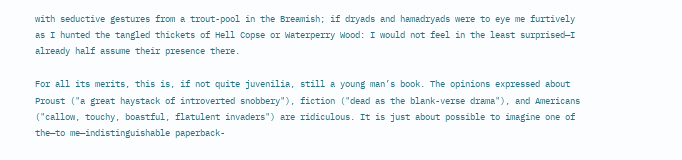with seductive gestures from a trout-pool in the Breamish; if dryads and hamadryads were to eye me furtively as I hunted the tangled thickets of Hell Copse or Waterperry Wood: I would not feel in the least surprised—I already half assume their presence there.

For all its merits, this is, if not quite juvenilia, still a young man’s book. The opinions expressed about Proust ("a great haystack of introverted snobbery"), fiction ("dead as the blank-verse drama"), and Americans ("callow, touchy, boastful, flatulent invaders") are ridiculous. It is just about possible to imagine one of the—to me—indistinguishable paperback-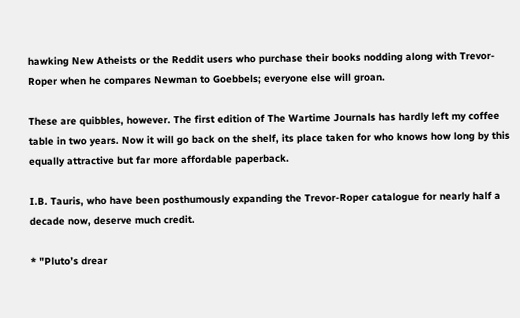hawking New Atheists or the Reddit users who purchase their books nodding along with Trevor-Roper when he compares Newman to Goebbels; everyone else will groan.

These are quibbles, however. The first edition of The Wartime Journals has hardly left my coffee table in two years. Now it will go back on the shelf, its place taken for who knows how long by this equally attractive but far more affordable paperback.

I.B. Tauris, who have been posthumously expanding the Trevor-Roper catalogue for nearly half a decade now, deserve much credit.

* "Pluto’s drear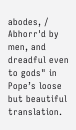abodes, / Abhorr'd by men, and dreadful even to gods" in Pope’s loose but beautiful translation.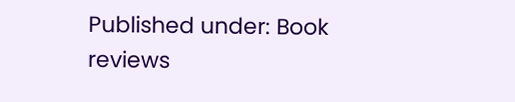Published under: Book reviews